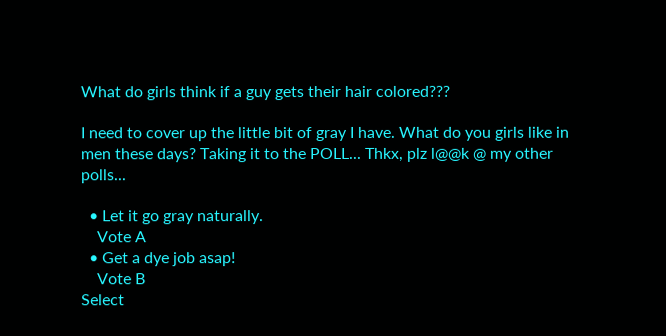What do girls think if a guy gets their hair colored???

I need to cover up the little bit of gray I have. What do you girls like in men these days? Taking it to the POLL... Thkx, plz l@@k @ my other polls...

  • Let it go gray naturally.
    Vote A
  • Get a dye job asap!
    Vote B
Select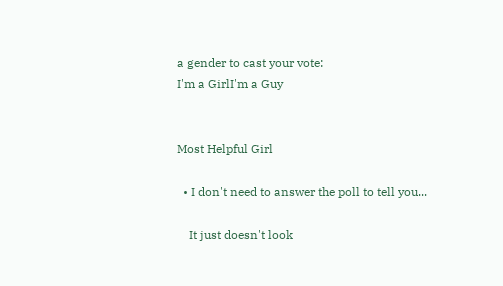a gender to cast your vote:
I'm a GirlI'm a Guy


Most Helpful Girl

  • I don't need to answer the poll to tell you...

    It just doesn't look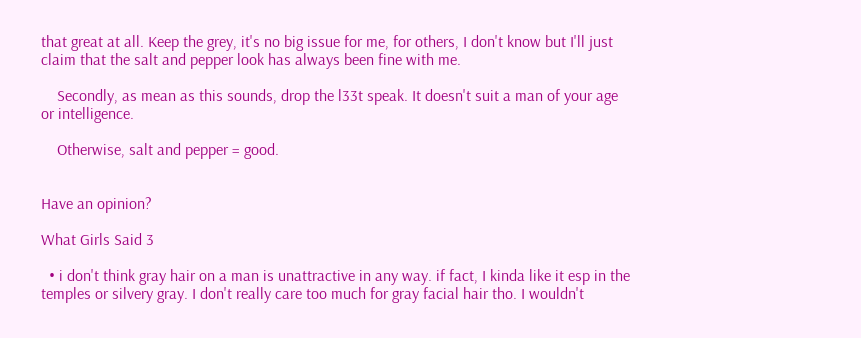that great at all. Keep the grey, it's no big issue for me, for others, I don't know but I'll just claim that the salt and pepper look has always been fine with me.

    Secondly, as mean as this sounds, drop the l33t speak. It doesn't suit a man of your age or intelligence.

    Otherwise, salt and pepper = good.


Have an opinion?

What Girls Said 3

  • i don't think gray hair on a man is unattractive in any way. if fact, I kinda like it esp in the temples or silvery gray. I don't really care too much for gray facial hair tho. I wouldn't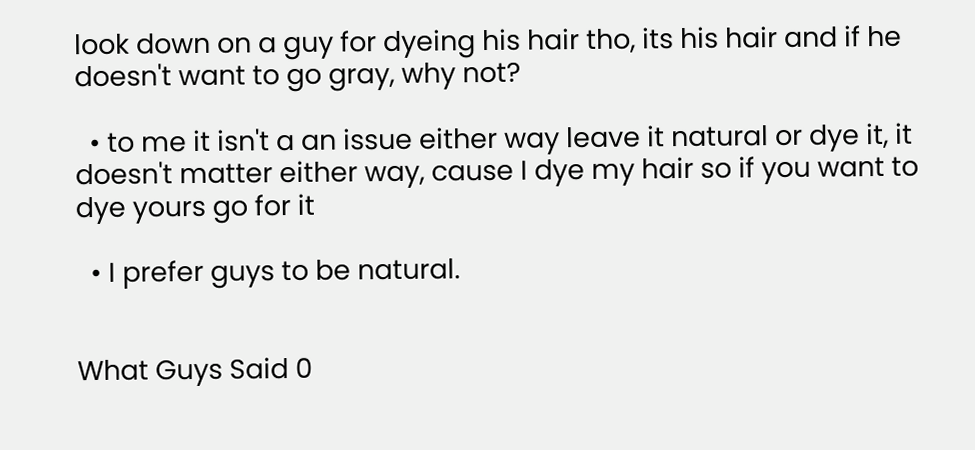look down on a guy for dyeing his hair tho, its his hair and if he doesn't want to go gray, why not?

  • to me it isn't a an issue either way leave it natural or dye it, it doesn't matter either way, cause I dye my hair so if you want to dye yours go for it

  • I prefer guys to be natural.


What Guys Said 0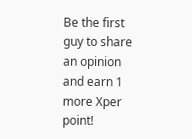Be the first guy to share an opinion
and earn 1 more Xper point!